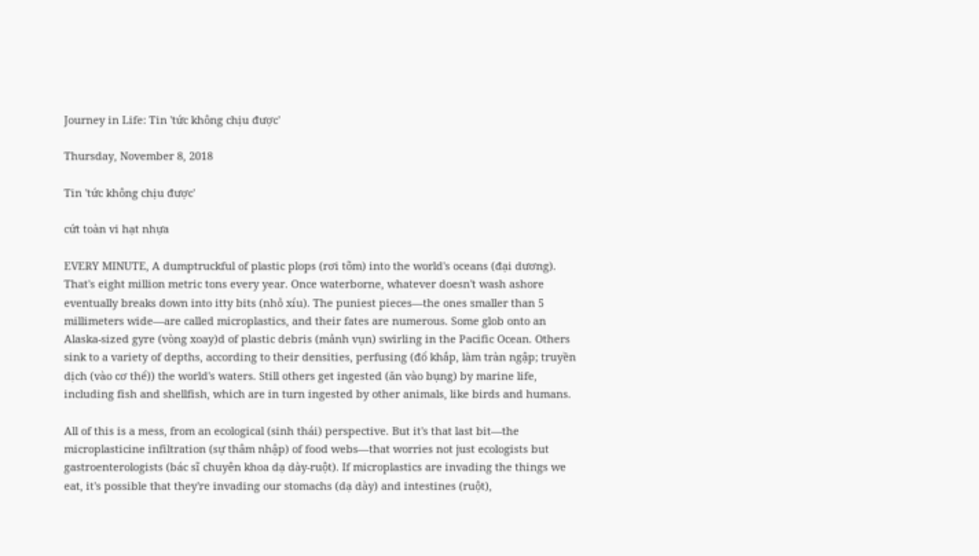Journey in Life: Tin 'tức không chịu được'

Thursday, November 8, 2018

Tin 'tức không chịu được'

cứt toàn vi hạt nhựa

EVERY MINUTE, A dumptruckful of plastic plops (rơi tõm) into the world's oceans (đại dương). That's eight million metric tons every year. Once waterborne, whatever doesn't wash ashore eventually breaks down into itty bits (nhỏ xíu). The puniest pieces—the ones smaller than 5 millimeters wide—are called microplastics, and their fates are numerous. Some glob onto an Alaska-sized gyre (vòng xoay)d of plastic debris (mảnh vụn) swirling in the Pacific Ocean. Others sink to a variety of depths, according to their densities, perfusing (đổ khắp, làm tràn ngập; truyền dịch (vào cơ thể)) the world's waters. Still others get ingested (ăn vào bụng) by marine life, including fish and shellfish, which are in turn ingested by other animals, like birds and humans.

All of this is a mess, from an ecological (sinh thái) perspective. But it's that last bit—the microplasticine infiltration (sự thâm nhập) of food webs—that worries not just ecologists but gastroenterologists (bác sĩ chuyên khoa dạ dày-ruột). If microplastics are invading the things we eat, it's possible that they're invading our stomachs (dạ dày) and intestines (ruột),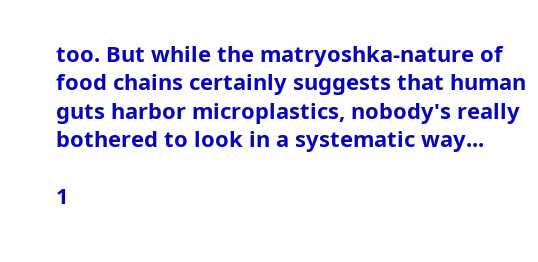too. But while the matryoshka-nature of food chains certainly suggests that human guts harbor microplastics, nobody's really bothered to look in a systematic way...

1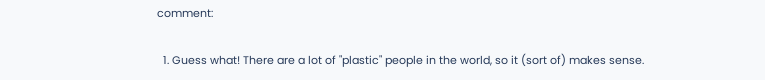comment:

  1. Guess what! There are a lot of "plastic" people in the world, so it (sort of) makes sense.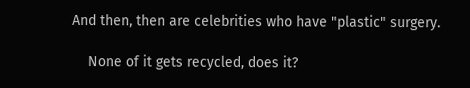And then, then are celebrities who have "plastic" surgery.

    None of it gets recycled, does it?